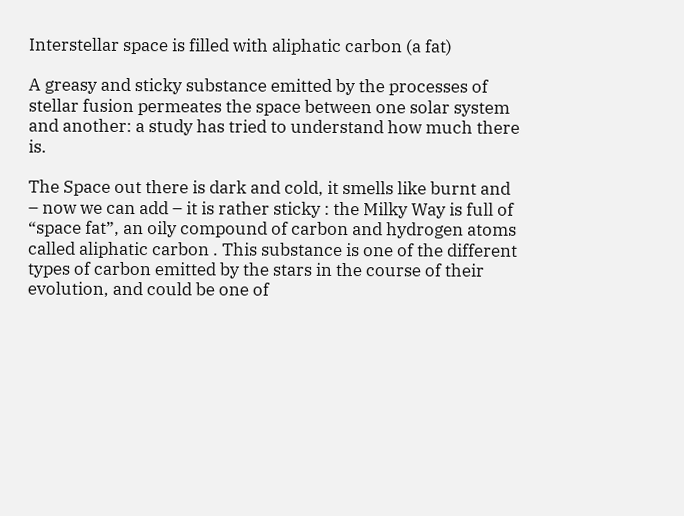Interstellar space is filled with aliphatic carbon (a fat)

A greasy and sticky substance emitted by the processes of stellar fusion permeates the space between one solar system and another: a study has tried to understand how much there is.

The Space out there is dark and cold, it smells like burnt and – now we can add – it is rather sticky : the Milky Way is full of “space fat”, an oily compound of carbon and hydrogen atoms called aliphatic carbon . This substance is one of the different types of carbon emitted by the stars in the course of their evolution, and could be one of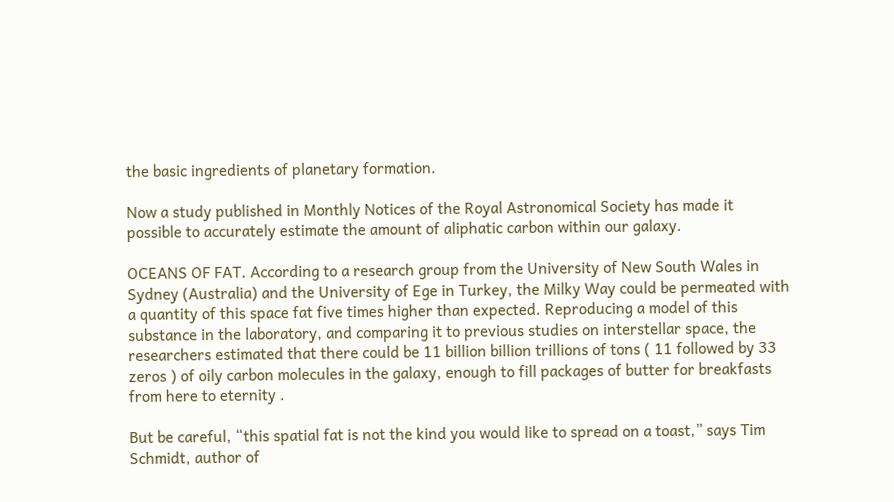the basic ingredients of planetary formation.

Now a study published in Monthly Notices of the Royal Astronomical Society has made it possible to accurately estimate the amount of aliphatic carbon within our galaxy.

OCEANS OF FAT. According to a research group from the University of New South Wales in Sydney (Australia) and the University of Ege in Turkey, the Milky Way could be permeated with a quantity of this space fat five times higher than expected. Reproducing a model of this substance in the laboratory, and comparing it to previous studies on interstellar space, the researchers estimated that there could be 11 billion billion trillions of tons ( 11 followed by 33 zeros ) of oily carbon molecules in the galaxy, enough to fill packages of butter for breakfasts from here to eternity .

But be careful, “this spatial fat is not the kind you would like to spread on a toast,” says Tim Schmidt, author of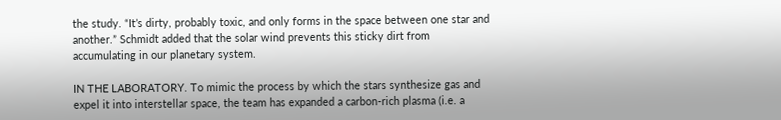the study. “It’s dirty, probably toxic, and only forms in the space between one star and another.” Schmidt added that the solar wind prevents this sticky dirt from accumulating in our planetary system.

IN THE LABORATORY. To mimic the process by which the stars synthesize gas and expel it into interstellar space, the team has expanded a carbon-rich plasma (i.e. a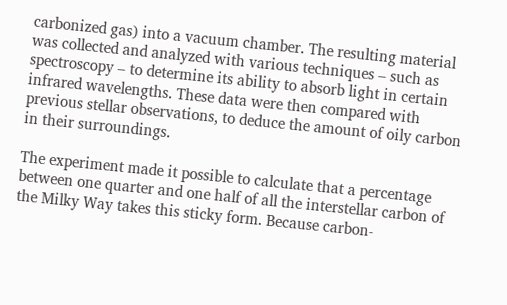carbonized gas) into a vacuum chamber. The resulting material was collected and analyzed with various techniques – such as spectroscopy – to determine its ability to absorb light in certain infrared wavelengths. These data were then compared with previous stellar observations, to deduce the amount of oily carbon in their surroundings.

The experiment made it possible to calculate that a percentage between one quarter and one half of all the interstellar carbon of the Milky Way takes this sticky form. Because carbon-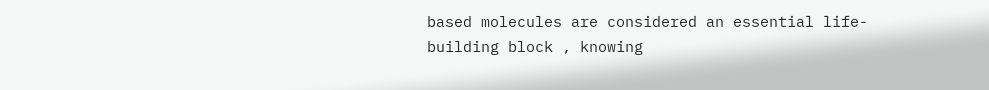based molecules are considered an essential life-building block , knowing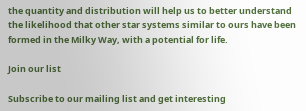the quantity and distribution will help us to better understand the likelihood that other star systems similar to ours have been formed in the Milky Way, with a potential for life.

Join our list

Subscribe to our mailing list and get interesting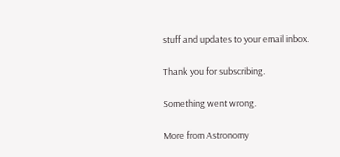stuff and updates to your email inbox.

Thank you for subscribing.

Something went wrong.

More from Astronomy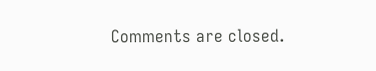Comments are closed.